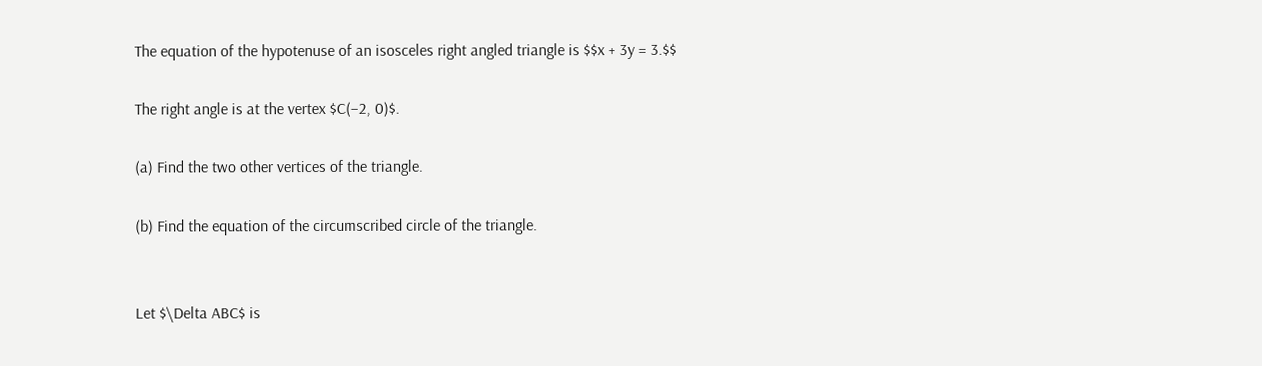The equation of the hypotenuse of an isosceles right angled triangle is $$x + 3y = 3.$$

The right angle is at the vertex $C(−2, 0)$.

(a) Find the two other vertices of the triangle.

(b) Find the equation of the circumscribed circle of the triangle.


Let $\Delta ABC$ is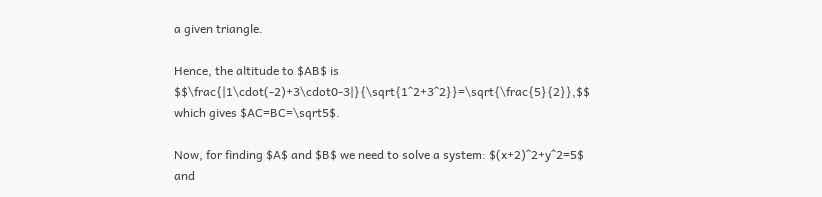a given triangle.

Hence, the altitude to $AB$ is $$\frac{|1\cdot(-2)+3\cdot0-3|}{\sqrt{1^2+3^2}}=\sqrt{\frac{5}{2}},$$ which gives $AC=BC=\sqrt5$.

Now, for finding $A$ and $B$ we need to solve a system: $(x+2)^2+y^2=5$ and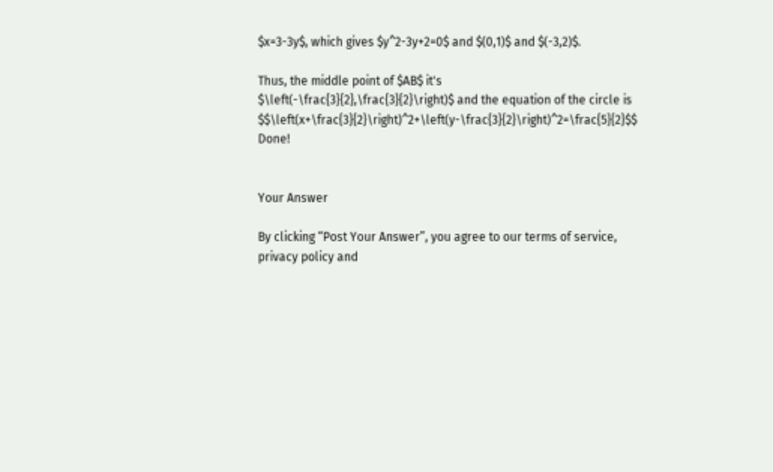$x=3-3y$, which gives $y^2-3y+2=0$ and $(0,1)$ and $(-3,2)$.

Thus, the middle point of $AB$ it's $\left(-\frac{3}{2},\frac{3}{2}\right)$ and the equation of the circle is $$\left(x+\frac{3}{2}\right)^2+\left(y-\frac{3}{2}\right)^2=\frac{5}{2}$$ Done!


Your Answer

By clicking “Post Your Answer”, you agree to our terms of service, privacy policy and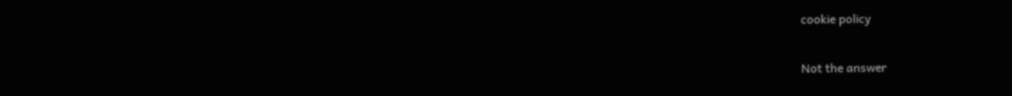cookie policy

Not the answer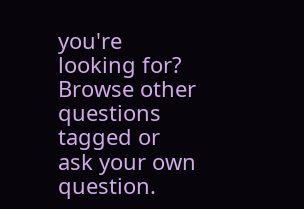you're looking for? Browse other questions tagged or ask your own question.